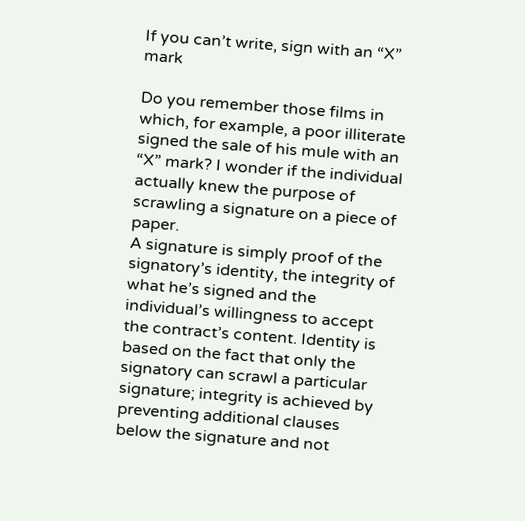If you can’t write, sign with an “X” mark

Do you remember those films in which, for example, a poor illiterate signed the sale of his mule with an “X” mark? I wonder if the individual actually knew the purpose of scrawling a signature on a piece of paper.
A signature is simply proof of the signatory’s identity, the integrity of what he’s signed and the individual’s willingness to accept the contract’s content. Identity is based on the fact that only the signatory can scrawl a particular signature; integrity is achieved by preventing additional clauses below the signature and not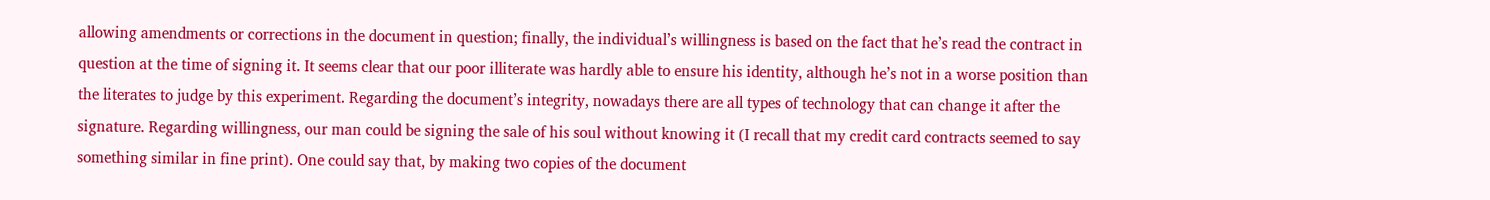allowing amendments or corrections in the document in question; finally, the individual’s willingness is based on the fact that he’s read the contract in question at the time of signing it. It seems clear that our poor illiterate was hardly able to ensure his identity, although he’s not in a worse position than the literates to judge by this experiment. Regarding the document’s integrity, nowadays there are all types of technology that can change it after the signature. Regarding willingness, our man could be signing the sale of his soul without knowing it (I recall that my credit card contracts seemed to say something similar in fine print). One could say that, by making two copies of the document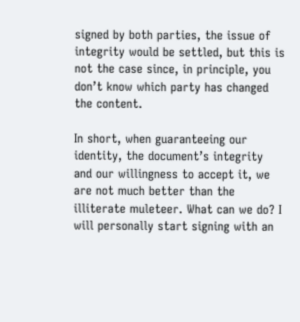signed by both parties, the issue of integrity would be settled, but this is not the case since, in principle, you don’t know which party has changed the content.

In short, when guaranteeing our identity, the document’s integrity and our willingness to accept it, we are not much better than the illiterate muleteer. What can we do? I will personally start signing with an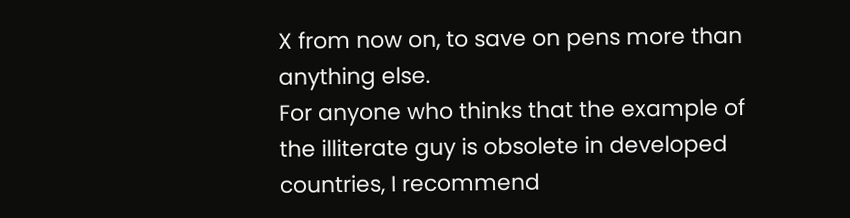X from now on, to save on pens more than anything else.
For anyone who thinks that the example of the illiterate guy is obsolete in developed countries, I recommend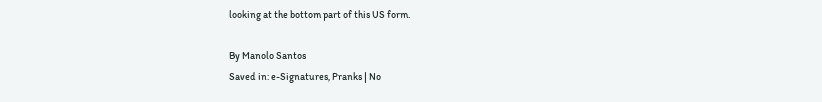looking at the bottom part of this US form.

By Manolo Santos
Saved in: e-Signatures, Pranks | No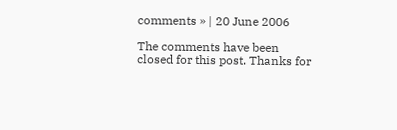comments » | 20 June 2006

The comments have been closed for this post. Thanks for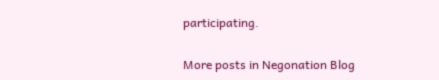participating.

More posts in Negonation Blog